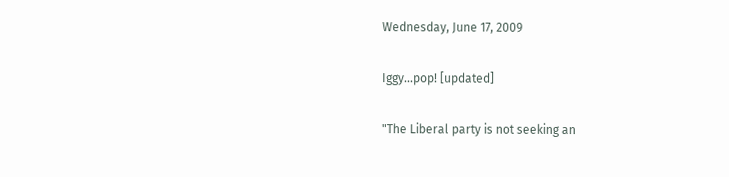Wednesday, June 17, 2009

Iggy...pop! [updated]

"The Liberal party is not seeking an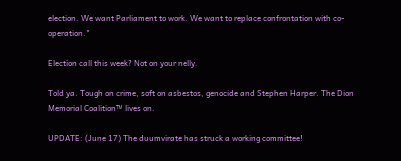election. We want Parliament to work. We want to replace confrontation with co-operation."

Election call this week? Not on your nelly.

Told ya. Tough on crime, soft on asbestos, genocide and Stephen Harper. The Dion Memorial Coalition™ lives on.

UPDATE: (June 17) The duumvirate has struck a working committee!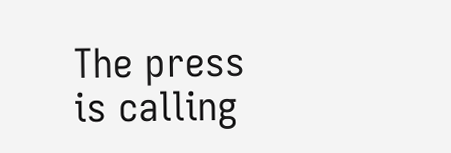The press is calling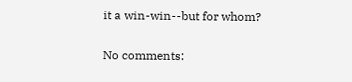it a win-win--but for whom?

No comments: